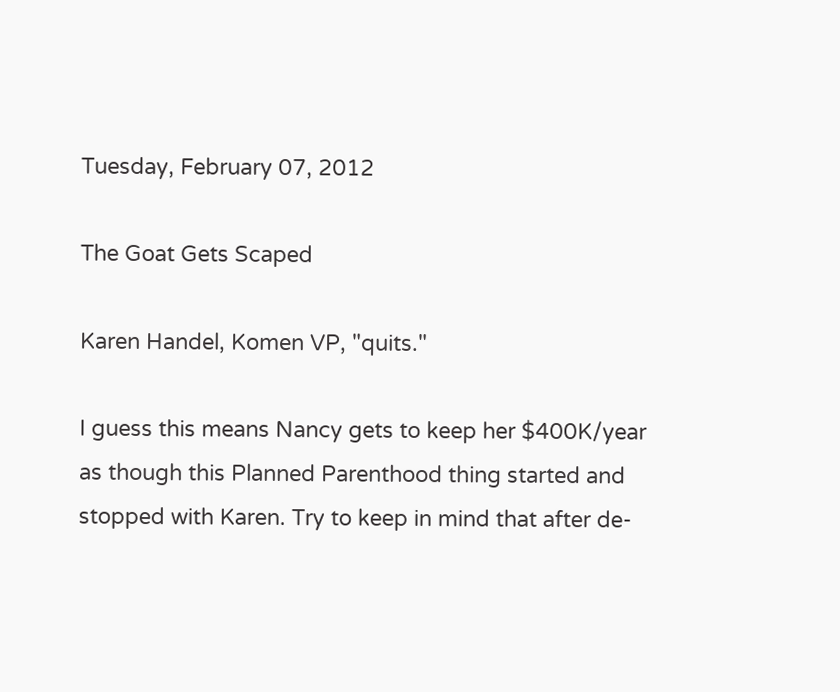Tuesday, February 07, 2012

The Goat Gets Scaped

Karen Handel, Komen VP, "quits."

I guess this means Nancy gets to keep her $400K/year as though this Planned Parenthood thing started and stopped with Karen. Try to keep in mind that after de-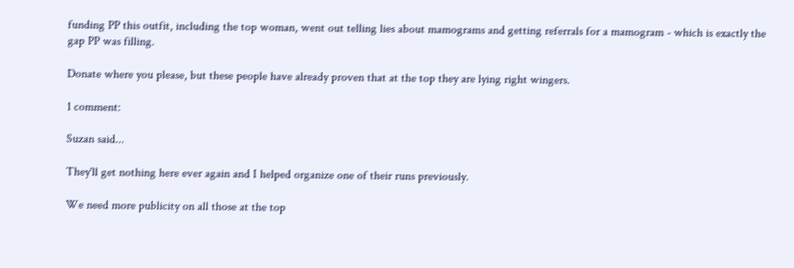funding PP this outfit, including the top woman, went out telling lies about mamograms and getting referrals for a mamogram - which is exactly the gap PP was filling.

Donate where you please, but these people have already proven that at the top they are lying right wingers.

1 comment:

Suzan said...

They'll get nothing here ever again and I helped organize one of their runs previously.

We need more publicity on all those at the top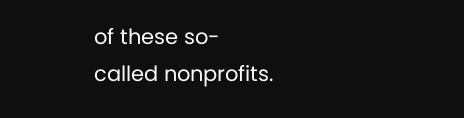of these so-called nonprofits.